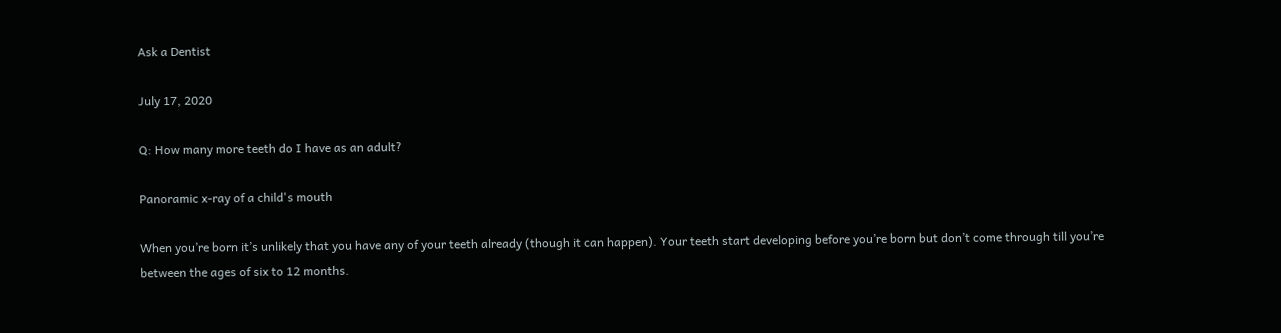Ask a Dentist

July 17, 2020

Q: How many more teeth do I have as an adult?

Panoramic x-ray of a child's mouth

When you’re born it’s unlikely that you have any of your teeth already (though it can happen). Your teeth start developing before you’re born but don’t come through till you’re between the ages of six to 12 months.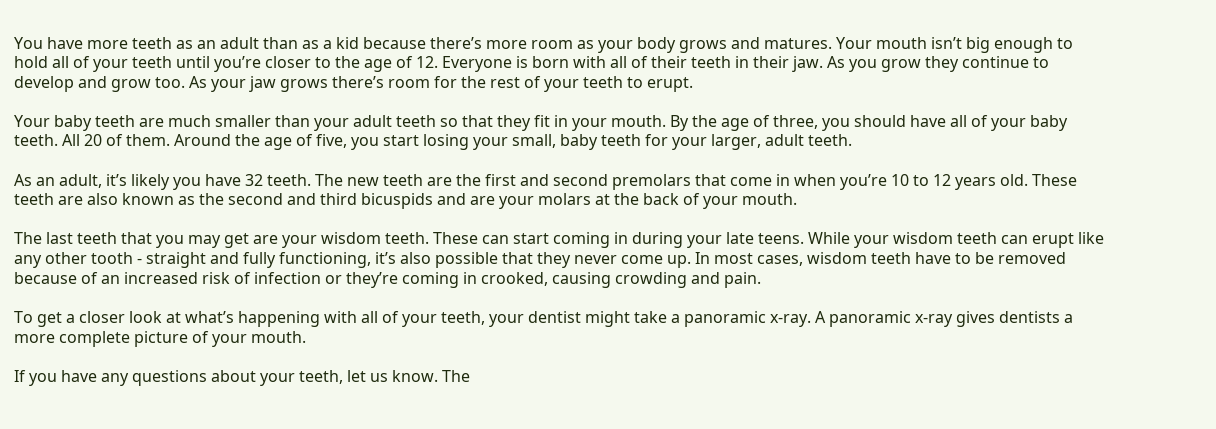You have more teeth as an adult than as a kid because there’s more room as your body grows and matures. Your mouth isn’t big enough to hold all of your teeth until you’re closer to the age of 12. Everyone is born with all of their teeth in their jaw. As you grow they continue to develop and grow too. As your jaw grows there’s room for the rest of your teeth to erupt.

Your baby teeth are much smaller than your adult teeth so that they fit in your mouth. By the age of three, you should have all of your baby teeth. All 20 of them. Around the age of five, you start losing your small, baby teeth for your larger, adult teeth.

As an adult, it’s likely you have 32 teeth. The new teeth are the first and second premolars that come in when you’re 10 to 12 years old. These teeth are also known as the second and third bicuspids and are your molars at the back of your mouth.

The last teeth that you may get are your wisdom teeth. These can start coming in during your late teens. While your wisdom teeth can erupt like any other tooth - straight and fully functioning, it’s also possible that they never come up. In most cases, wisdom teeth have to be removed because of an increased risk of infection or they’re coming in crooked, causing crowding and pain.

To get a closer look at what’s happening with all of your teeth, your dentist might take a panoramic x-ray. A panoramic x-ray gives dentists a more complete picture of your mouth.

If you have any questions about your teeth, let us know. The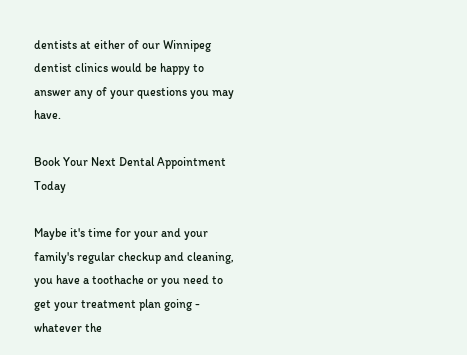dentists at either of our Winnipeg dentist clinics would be happy to answer any of your questions you may have.

Book Your Next Dental Appointment Today

Maybe it's time for your and your family's regular checkup and cleaning, you have a toothache or you need to get your treatment plan going - whatever the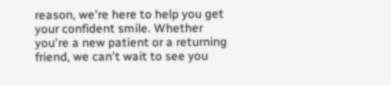reason, we're here to help you get your confident smile. Whether you're a new patient or a returning friend, we can't wait to see you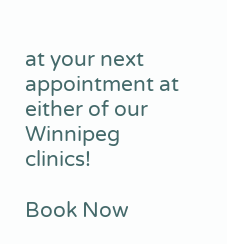at your next appointment at either of our Winnipeg clinics!

Book Now